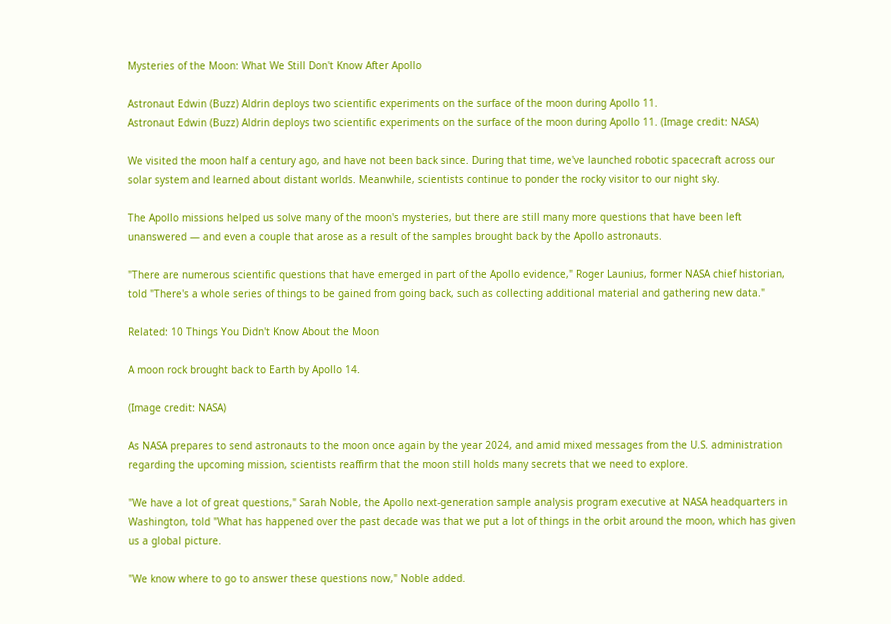Mysteries of the Moon: What We Still Don't Know After Apollo

Astronaut Edwin (Buzz) Aldrin deploys two scientific experiments on the surface of the moon during Apollo 11.
Astronaut Edwin (Buzz) Aldrin deploys two scientific experiments on the surface of the moon during Apollo 11. (Image credit: NASA)

We visited the moon half a century ago, and have not been back since. During that time, we've launched robotic spacecraft across our solar system and learned about distant worlds. Meanwhile, scientists continue to ponder the rocky visitor to our night sky.

The Apollo missions helped us solve many of the moon's mysteries, but there are still many more questions that have been left unanswered — and even a couple that arose as a result of the samples brought back by the Apollo astronauts.

"There are numerous scientific questions that have emerged in part of the Apollo evidence," Roger Launius, former NASA chief historian, told "There's a whole series of things to be gained from going back, such as collecting additional material and gathering new data."

Related: 10 Things You Didn't Know About the Moon

A moon rock brought back to Earth by Apollo 14.

(Image credit: NASA)

As NASA prepares to send astronauts to the moon once again by the year 2024, and amid mixed messages from the U.S. administration regarding the upcoming mission, scientists reaffirm that the moon still holds many secrets that we need to explore.

"We have a lot of great questions," Sarah Noble, the Apollo next-generation sample analysis program executive at NASA headquarters in Washington, told "What has happened over the past decade was that we put a lot of things in the orbit around the moon, which has given us a global picture.

"We know where to go to answer these questions now," Noble added.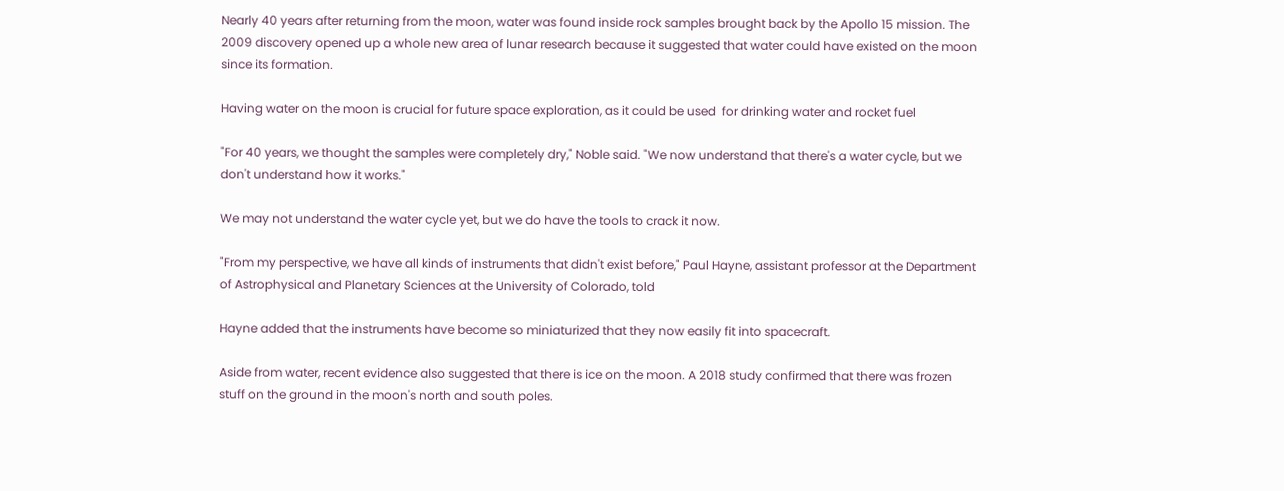Nearly 40 years after returning from the moon, water was found inside rock samples brought back by the Apollo 15 mission. The 2009 discovery opened up a whole new area of lunar research because it suggested that water could have existed on the moon since its formation.

Having water on the moon is crucial for future space exploration, as it could be used  for drinking water and rocket fuel

"For 40 years, we thought the samples were completely dry," Noble said. "We now understand that there's a water cycle, but we don't understand how it works."

We may not understand the water cycle yet, but we do have the tools to crack it now.

"From my perspective, we have all kinds of instruments that didn't exist before," Paul Hayne, assistant professor at the Department of Astrophysical and Planetary Sciences at the University of Colorado, told

Hayne added that the instruments have become so miniaturized that they now easily fit into spacecraft.

Aside from water, recent evidence also suggested that there is ice on the moon. A 2018 study confirmed that there was frozen stuff on the ground in the moon's north and south poles.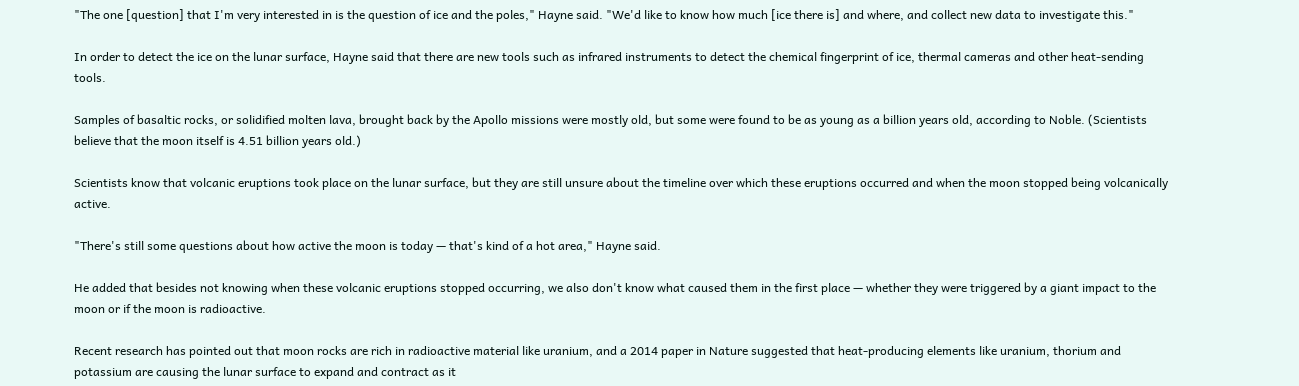"The one [question] that I'm very interested in is the question of ice and the poles," Hayne said. "We'd like to know how much [ice there is] and where, and collect new data to investigate this."

In order to detect the ice on the lunar surface, Hayne said that there are new tools such as infrared instruments to detect the chemical fingerprint of ice, thermal cameras and other heat-sending tools.

Samples of basaltic rocks, or solidified molten lava, brought back by the Apollo missions were mostly old, but some were found to be as young as a billion years old, according to Noble. (Scientists believe that the moon itself is 4.51 billion years old.)

Scientists know that volcanic eruptions took place on the lunar surface, but they are still unsure about the timeline over which these eruptions occurred and when the moon stopped being volcanically active.

"There's still some questions about how active the moon is today — that's kind of a hot area," Hayne said.

He added that besides not knowing when these volcanic eruptions stopped occurring, we also don't know what caused them in the first place — whether they were triggered by a giant impact to the moon or if the moon is radioactive.

Recent research has pointed out that moon rocks are rich in radioactive material like uranium, and a 2014 paper in Nature suggested that heat-producing elements like uranium, thorium and potassium are causing the lunar surface to expand and contract as it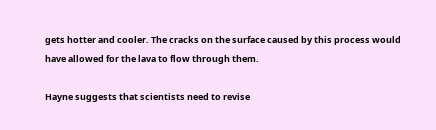gets hotter and cooler. The cracks on the surface caused by this process would have allowed for the lava to flow through them.

Hayne suggests that scientists need to revise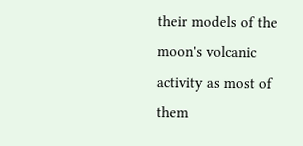their models of the moon's volcanic activity as most of them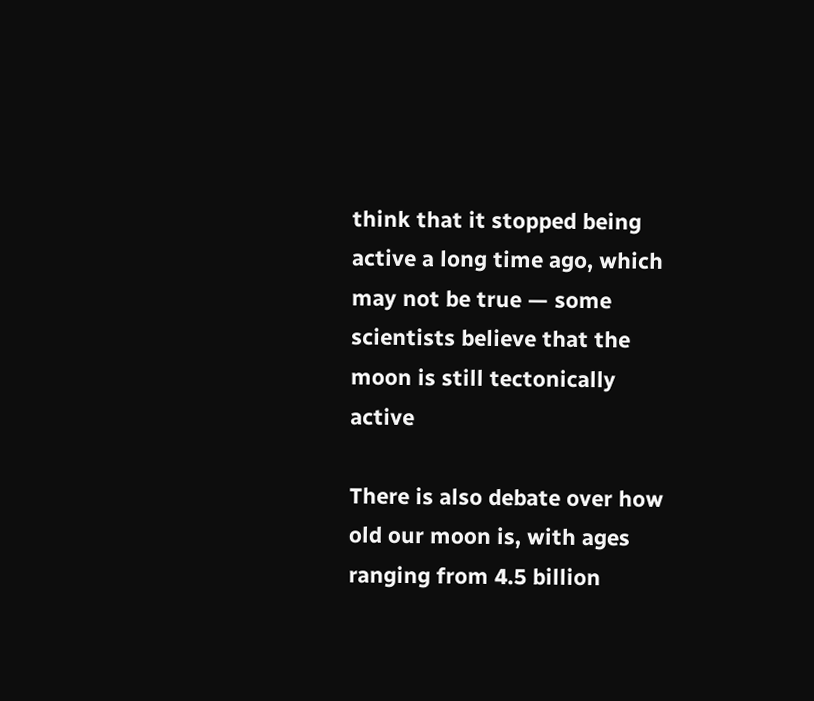think that it stopped being active a long time ago, which may not be true — some scientists believe that the moon is still tectonically active

There is also debate over how old our moon is, with ages ranging from 4.5 billion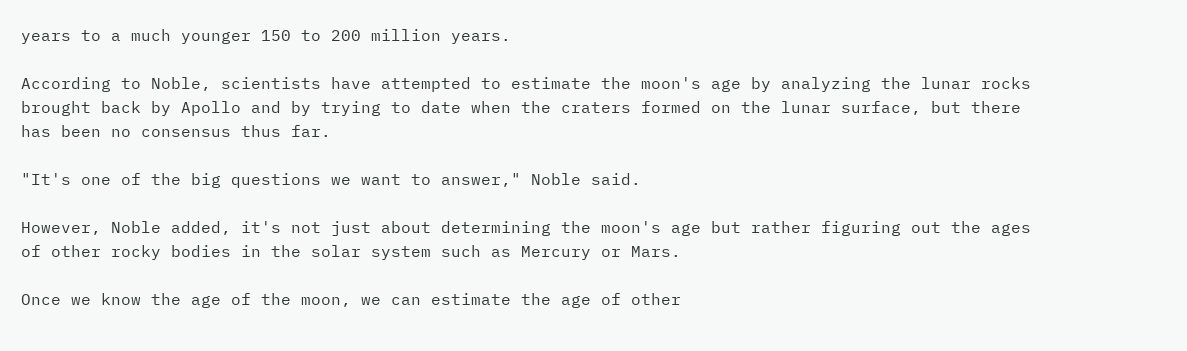years to a much younger 150 to 200 million years.

According to Noble, scientists have attempted to estimate the moon's age by analyzing the lunar rocks brought back by Apollo and by trying to date when the craters formed on the lunar surface, but there has been no consensus thus far.

"It's one of the big questions we want to answer," Noble said.

However, Noble added, it's not just about determining the moon's age but rather figuring out the ages of other rocky bodies in the solar system such as Mercury or Mars.

Once we know the age of the moon, we can estimate the age of other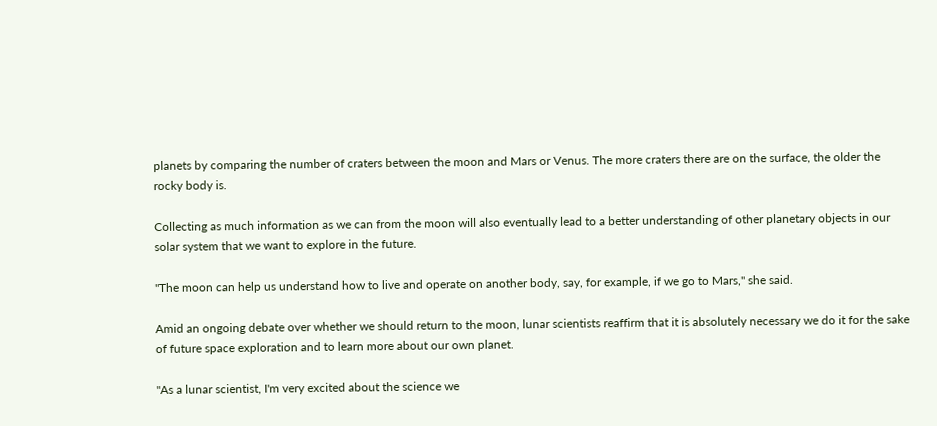planets by comparing the number of craters between the moon and Mars or Venus. The more craters there are on the surface, the older the rocky body is.

Collecting as much information as we can from the moon will also eventually lead to a better understanding of other planetary objects in our solar system that we want to explore in the future.

"The moon can help us understand how to live and operate on another body, say, for example, if we go to Mars," she said.

Amid an ongoing debate over whether we should return to the moon, lunar scientists reaffirm that it is absolutely necessary we do it for the sake of future space exploration and to learn more about our own planet.

"As a lunar scientist, I'm very excited about the science we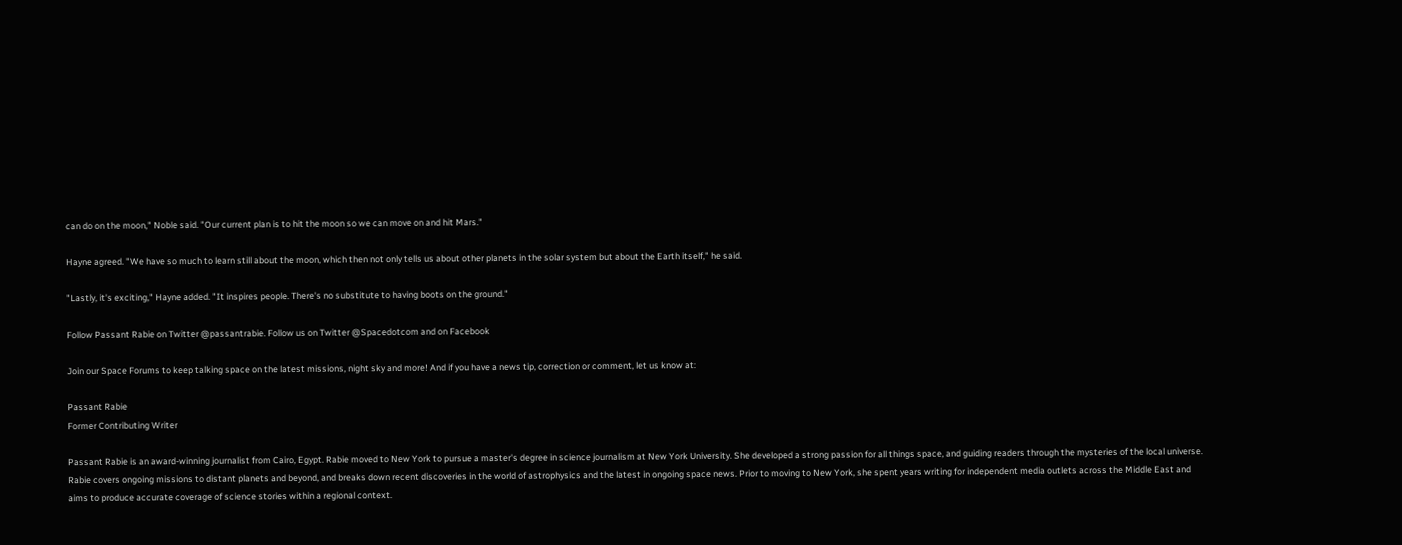can do on the moon," Noble said. "Our current plan is to hit the moon so we can move on and hit Mars."

Hayne agreed. "We have so much to learn still about the moon, which then not only tells us about other planets in the solar system but about the Earth itself," he said.

"Lastly, it's exciting," Hayne added. "It inspires people. There's no substitute to having boots on the ground."

Follow Passant Rabie on Twitter @passantrabie. Follow us on Twitter @Spacedotcom and on Facebook

Join our Space Forums to keep talking space on the latest missions, night sky and more! And if you have a news tip, correction or comment, let us know at:

Passant Rabie
Former Contributing Writer

Passant Rabie is an award-winning journalist from Cairo, Egypt. Rabie moved to New York to pursue a master's degree in science journalism at New York University. She developed a strong passion for all things space, and guiding readers through the mysteries of the local universe. Rabie covers ongoing missions to distant planets and beyond, and breaks down recent discoveries in the world of astrophysics and the latest in ongoing space news. Prior to moving to New York, she spent years writing for independent media outlets across the Middle East and aims to produce accurate coverage of science stories within a regional context.